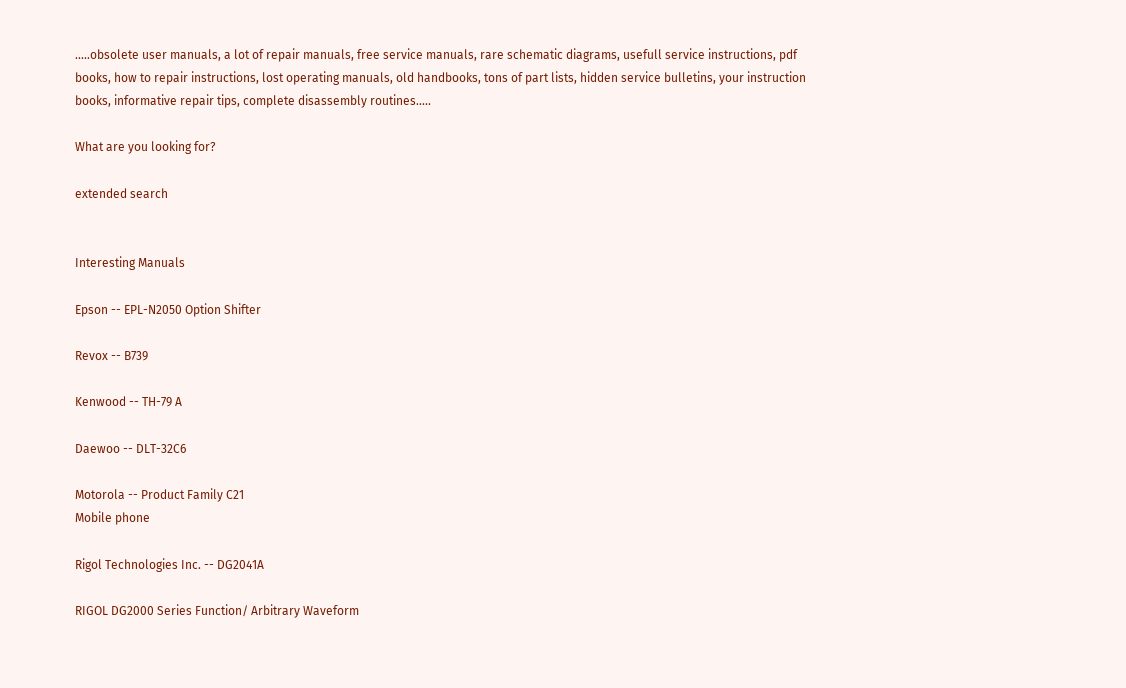.....obsolete user manuals, a lot of repair manuals, free service manuals, rare schematic diagrams, usefull service instructions, pdf books, how to repair instructions, lost operating manuals, old handbooks, tons of part lists, hidden service bulletins, your instruction books, informative repair tips, complete disassembly routines.....

What are you looking for?

extended search


Interesting Manuals

Epson -- EPL-N2050 Option Shifter

Revox -- B739

Kenwood -- TH-79 A

Daewoo -- DLT-32C6

Motorola -- Product Family C21
Mobile phone

Rigol Technologies Inc. -- DG2041A

RIGOL DG2000 Series Function/ Arbitrary Waveform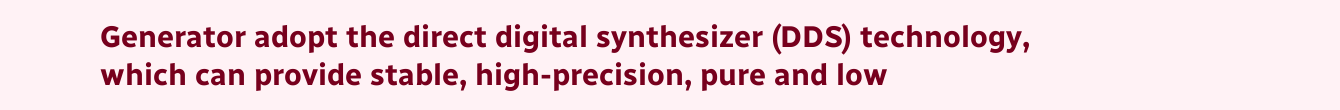Generator adopt the direct digital synthesizer (DDS) technology, which can provide stable, high-precision, pure and low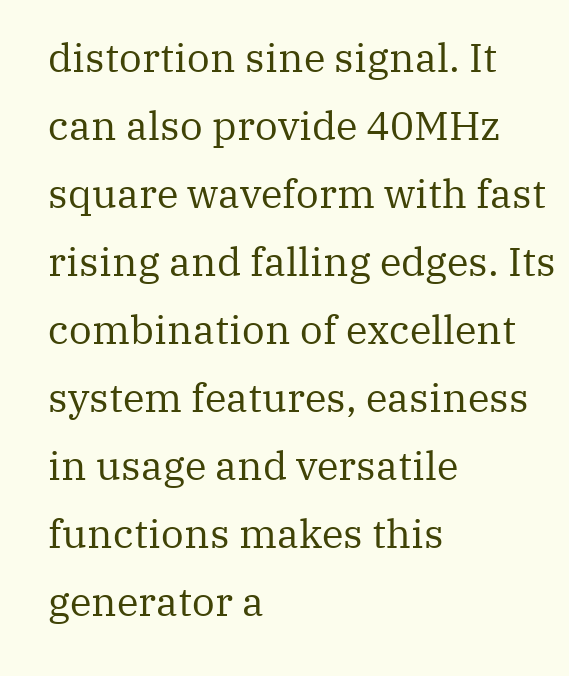distortion sine signal. It can also provide 40MHz square waveform with fast rising and falling edges. Its combination of excellent system features, easiness in usage and versatile functions makes this generator a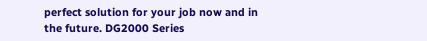perfect solution for your job now and in the future. DG2000 Series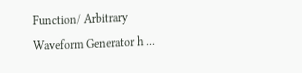Function/ Arbitrary Waveform Generator h ...